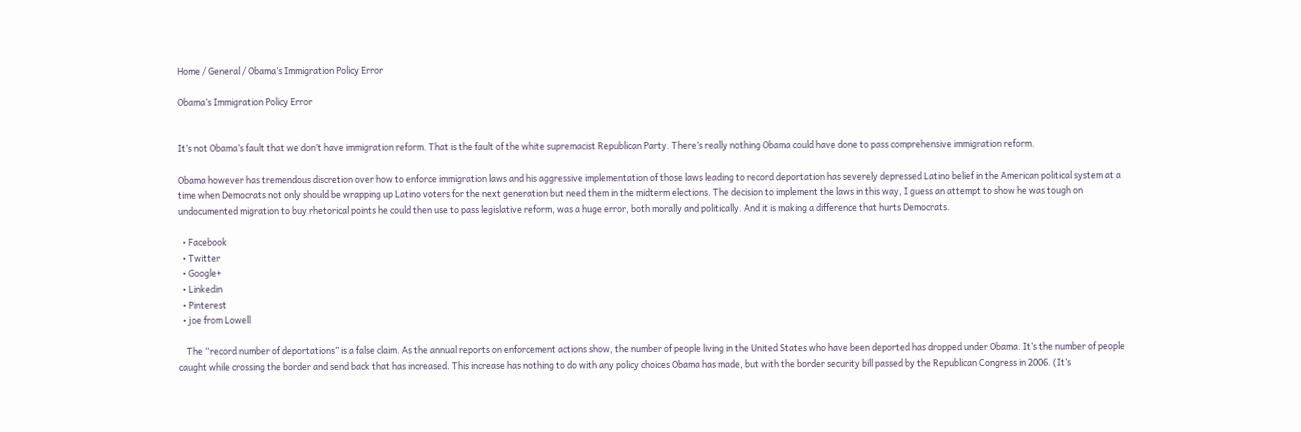Home / General / Obama’s Immigration Policy Error

Obama’s Immigration Policy Error


It’s not Obama’s fault that we don’t have immigration reform. That is the fault of the white supremacist Republican Party. There’s really nothing Obama could have done to pass comprehensive immigration reform.

Obama however has tremendous discretion over how to enforce immigration laws and his aggressive implementation of those laws leading to record deportation has severely depressed Latino belief in the American political system at a time when Democrats not only should be wrapping up Latino voters for the next generation but need them in the midterm elections. The decision to implement the laws in this way, I guess an attempt to show he was tough on undocumented migration to buy rhetorical points he could then use to pass legislative reform, was a huge error, both morally and politically. And it is making a difference that hurts Democrats.

  • Facebook
  • Twitter
  • Google+
  • Linkedin
  • Pinterest
  • joe from Lowell

    The “record number of deportations” is a false claim. As the annual reports on enforcement actions show, the number of people living in the United States who have been deported has dropped under Obama. It’s the number of people caught while crossing the border and send back that has increased. This increase has nothing to do with any policy choices Obama has made, but with the border security bill passed by the Republican Congress in 2006. (It’s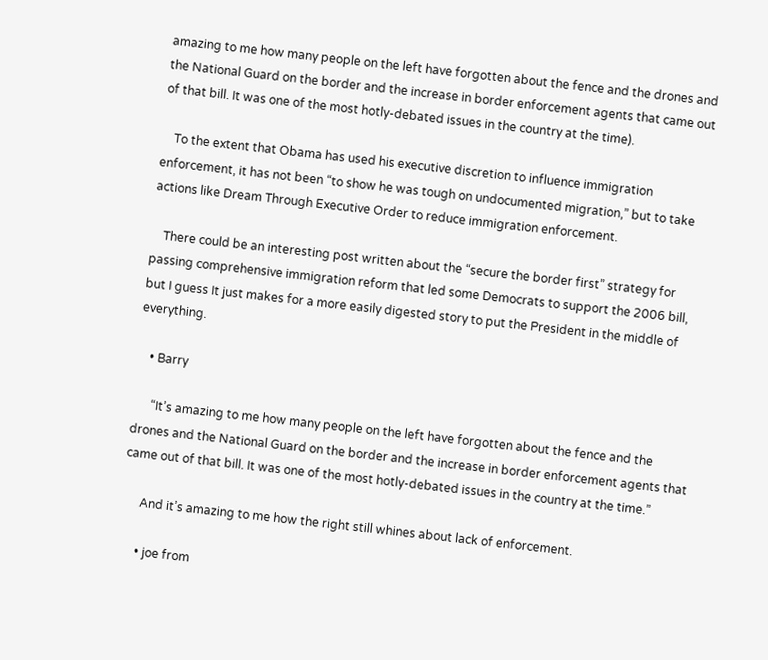amazing to me how many people on the left have forgotten about the fence and the drones and the National Guard on the border and the increase in border enforcement agents that came out of that bill. It was one of the most hotly-debated issues in the country at the time).

    To the extent that Obama has used his executive discretion to influence immigration enforcement, it has not been “to show he was tough on undocumented migration,” but to take actions like Dream Through Executive Order to reduce immigration enforcement.

    There could be an interesting post written about the “secure the border first” strategy for passing comprehensive immigration reform that led some Democrats to support the 2006 bill, but I guess It just makes for a more easily digested story to put the President in the middle of everything.

    • Barry

      “It’s amazing to me how many people on the left have forgotten about the fence and the drones and the National Guard on the border and the increase in border enforcement agents that came out of that bill. It was one of the most hotly-debated issues in the country at the time.”

      And it’s amazing to me how the right still whines about lack of enforcement.

      • joe from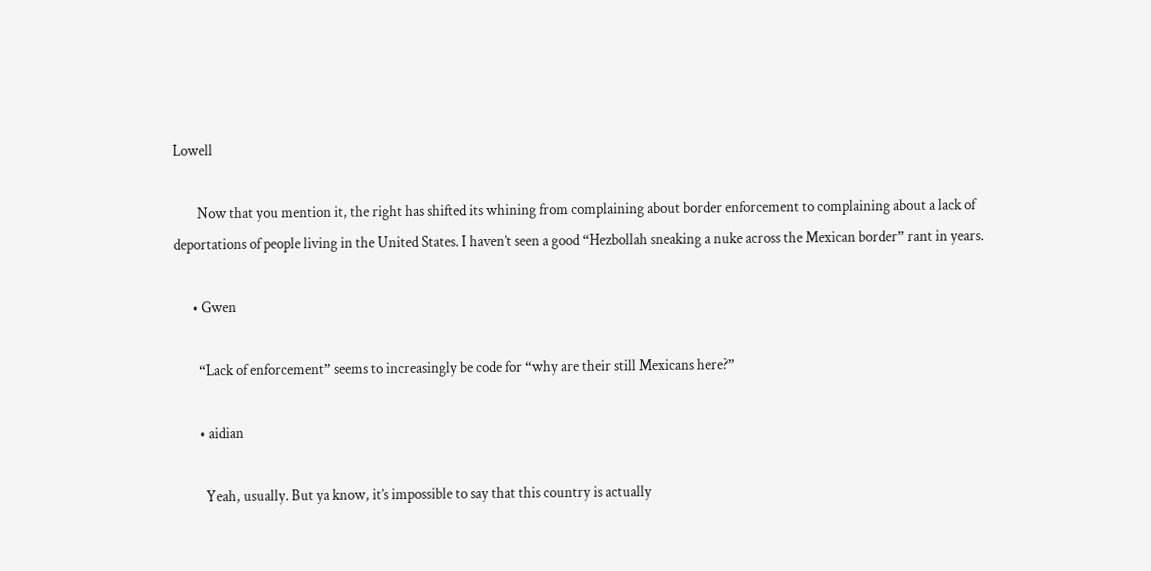Lowell

        Now that you mention it, the right has shifted its whining from complaining about border enforcement to complaining about a lack of deportations of people living in the United States. I haven’t seen a good “Hezbollah sneaking a nuke across the Mexican border” rant in years.

      • Gwen

        “Lack of enforcement” seems to increasingly be code for “why are their still Mexicans here?”

        • aidian

          Yeah, usually. But ya know, it’s impossible to say that this country is actually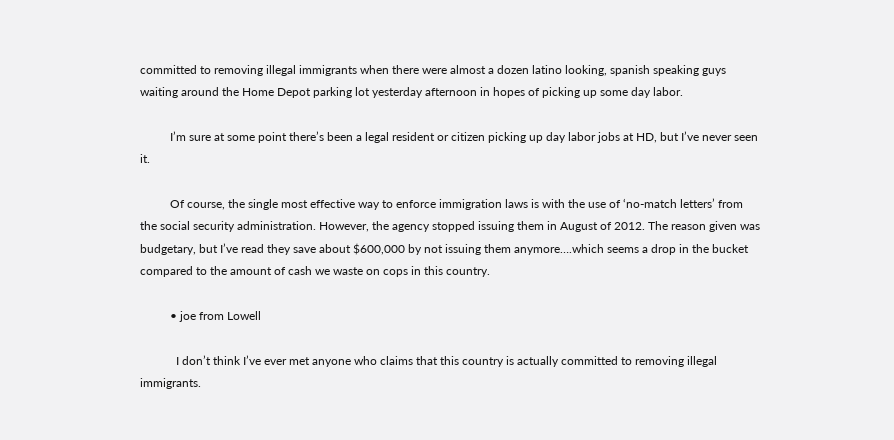committed to removing illegal immigrants when there were almost a dozen latino looking, spanish speaking guys waiting around the Home Depot parking lot yesterday afternoon in hopes of picking up some day labor.

          I’m sure at some point there’s been a legal resident or citizen picking up day labor jobs at HD, but I’ve never seen it.

          Of course, the single most effective way to enforce immigration laws is with the use of ‘no-match letters’ from the social security administration. However, the agency stopped issuing them in August of 2012. The reason given was budgetary, but I’ve read they save about $600,000 by not issuing them anymore….which seems a drop in the bucket compared to the amount of cash we waste on cops in this country.

          • joe from Lowell

            I don’t think I’ve ever met anyone who claims that this country is actually committed to removing illegal immigrants.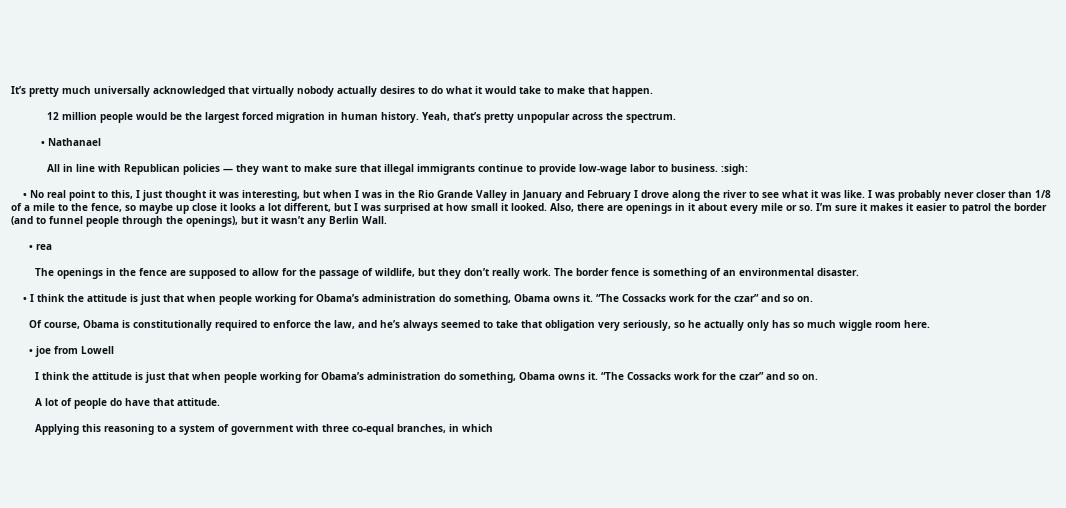It’s pretty much universally acknowledged that virtually nobody actually desires to do what it would take to make that happen.

            12 million people would be the largest forced migration in human history. Yeah, that’s pretty unpopular across the spectrum.

          • Nathanael

            All in line with Republican policies — they want to make sure that illegal immigrants continue to provide low-wage labor to business. :sigh:

    • No real point to this, I just thought it was interesting, but when I was in the Rio Grande Valley in January and February I drove along the river to see what it was like. I was probably never closer than 1/8 of a mile to the fence, so maybe up close it looks a lot different, but I was surprised at how small it looked. Also, there are openings in it about every mile or so. I’m sure it makes it easier to patrol the border (and to funnel people through the openings), but it wasn’t any Berlin Wall.

      • rea

        The openings in the fence are supposed to allow for the passage of wildlife, but they don’t really work. The border fence is something of an environmental disaster.

    • I think the attitude is just that when people working for Obama’s administration do something, Obama owns it. “The Cossacks work for the czar” and so on.

      Of course, Obama is constitutionally required to enforce the law, and he’s always seemed to take that obligation very seriously, so he actually only has so much wiggle room here.

      • joe from Lowell

        I think the attitude is just that when people working for Obama’s administration do something, Obama owns it. “The Cossacks work for the czar” and so on.

        A lot of people do have that attitude.

        Applying this reasoning to a system of government with three co-equal branches, in which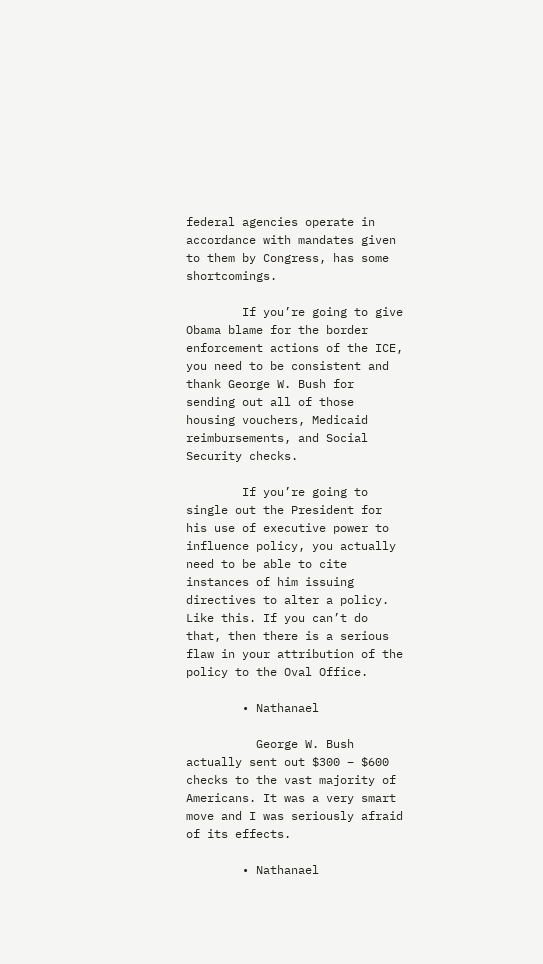federal agencies operate in accordance with mandates given to them by Congress, has some shortcomings.

        If you’re going to give Obama blame for the border enforcement actions of the ICE, you need to be consistent and thank George W. Bush for sending out all of those housing vouchers, Medicaid reimbursements, and Social Security checks.

        If you’re going to single out the President for his use of executive power to influence policy, you actually need to be able to cite instances of him issuing directives to alter a policy. Like this. If you can’t do that, then there is a serious flaw in your attribution of the policy to the Oval Office.

        • Nathanael

          George W. Bush actually sent out $300 – $600 checks to the vast majority of Americans. It was a very smart move and I was seriously afraid of its effects.

        • Nathanael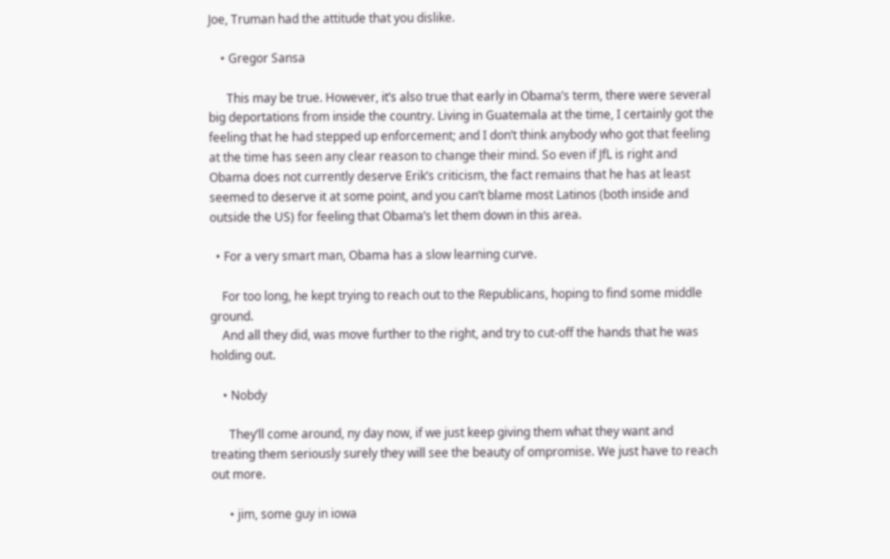Joe, Truman had the attitude that you dislike.

    • Gregor Sansa

      This may be true. However, it’s also true that early in Obama’s term, there were several big deportations from inside the country. Living in Guatemala at the time, I certainly got the feeling that he had stepped up enforcement; and I don’t think anybody who got that feeling at the time has seen any clear reason to change their mind. So even if JfL is right and Obama does not currently deserve Erik’s criticism, the fact remains that he has at least seemed to deserve it at some point, and you can’t blame most Latinos (both inside and outside the US) for feeling that Obama’s let them down in this area.

  • For a very smart man, Obama has a slow learning curve.

    For too long, he kept trying to reach out to the Republicans, hoping to find some middle ground.
    And all they did, was move further to the right, and try to cut-off the hands that he was holding out.

    • Nobdy

      They’ll come around, ny day now, if we just keep giving them what they want and treating them seriously surely they will see the beauty of ompromise. We just have to reach out more.

      • jim, some guy in iowa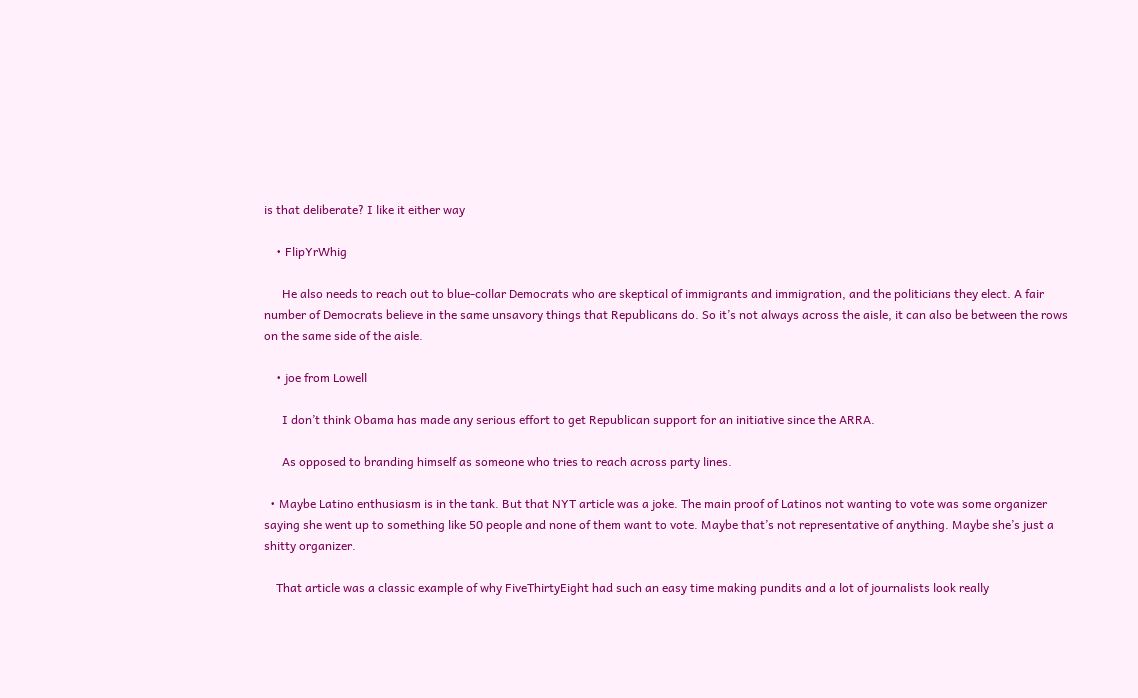is that deliberate? I like it either way

    • FlipYrWhig

      He also needs to reach out to blue-collar Democrats who are skeptical of immigrants and immigration, and the politicians they elect. A fair number of Democrats believe in the same unsavory things that Republicans do. So it’s not always across the aisle, it can also be between the rows on the same side of the aisle.

    • joe from Lowell

      I don’t think Obama has made any serious effort to get Republican support for an initiative since the ARRA.

      As opposed to branding himself as someone who tries to reach across party lines.

  • Maybe Latino enthusiasm is in the tank. But that NYT article was a joke. The main proof of Latinos not wanting to vote was some organizer saying she went up to something like 50 people and none of them want to vote. Maybe that’s not representative of anything. Maybe she’s just a shitty organizer.

    That article was a classic example of why FiveThirtyEight had such an easy time making pundits and a lot of journalists look really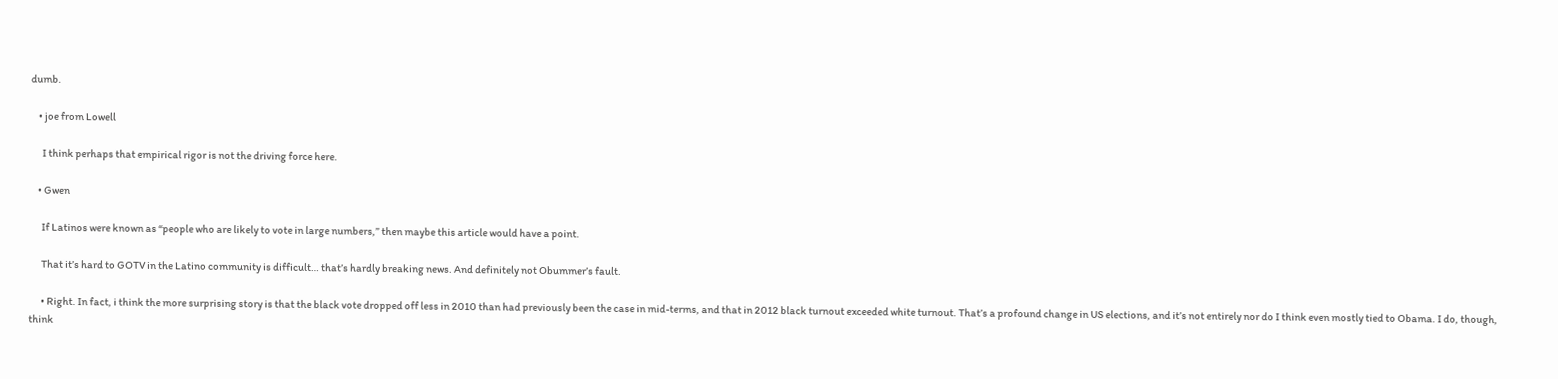dumb.

    • joe from Lowell

      I think perhaps that empirical rigor is not the driving force here.

    • Gwen

      If Latinos were known as “people who are likely to vote in large numbers,” then maybe this article would have a point.

      That it’s hard to GOTV in the Latino community is difficult… that’s hardly breaking news. And definitely not Obummer’s fault.

      • Right. In fact, i think the more surprising story is that the black vote dropped off less in 2010 than had previously been the case in mid-terms, and that in 2012 black turnout exceeded white turnout. That’s a profound change in US elections, and it’s not entirely nor do I think even mostly tied to Obama. I do, though, think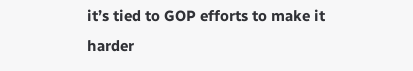it’s tied to GOP efforts to make it harder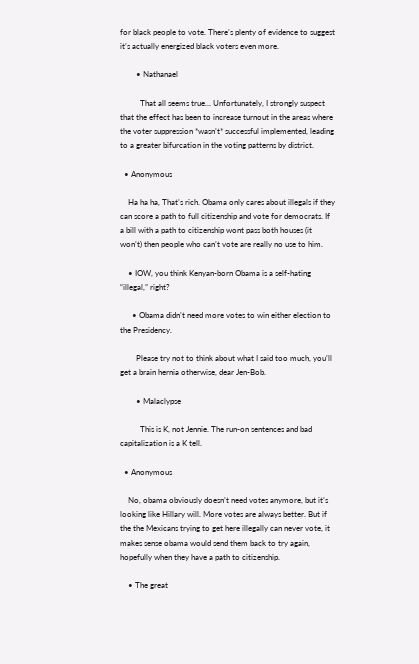for black people to vote. There’s plenty of evidence to suggest it’s actually energized black voters even more.

        • Nathanael

          That all seems true… Unfortunately, I strongly suspect that the effect has been to increase turnout in the areas where the voter suppression *wasn’t* successful implemented, leading to a greater bifurcation in the voting patterns by district.

  • Anonymous

    Ha ha ha, That’s rich. Obama only cares about illegals if they can score a path to full citizenship and vote for democrats. If a bill with a path to citizenship wont pass both houses (it won’t) then people who can’t vote are really no use to him.

    • IOW, you think Kenyan-born Obama is a self-hating “illegal,” right?

      • Obama didn’t need more votes to win either election to the Presidency.

        Please try not to think about what I said too much, you’ll get a brain hernia otherwise, dear Jen-Bob.

        • Malaclypse

          This is K, not Jennie. The run-on sentences and bad capitalization is a K tell.

  • Anonymous

    No, obama obviously doesn’t need votes anymore, but it’s looking like Hillary will. More votes are always better. But if the the Mexicans trying to get here illegally can never vote, it makes sense obama would send them back to try again, hopefully when they have a path to citizenship.

    • The great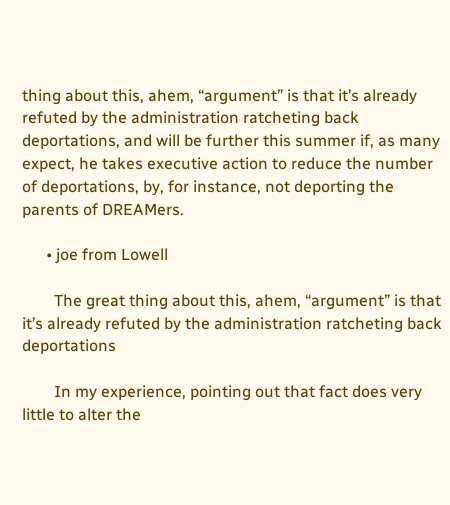thing about this, ahem, “argument” is that it’s already refuted by the administration ratcheting back deportations, and will be further this summer if, as many expect, he takes executive action to reduce the number of deportations, by, for instance, not deporting the parents of DREAMers.

      • joe from Lowell

        The great thing about this, ahem, “argument” is that it’s already refuted by the administration ratcheting back deportations

        In my experience, pointing out that fact does very little to alter the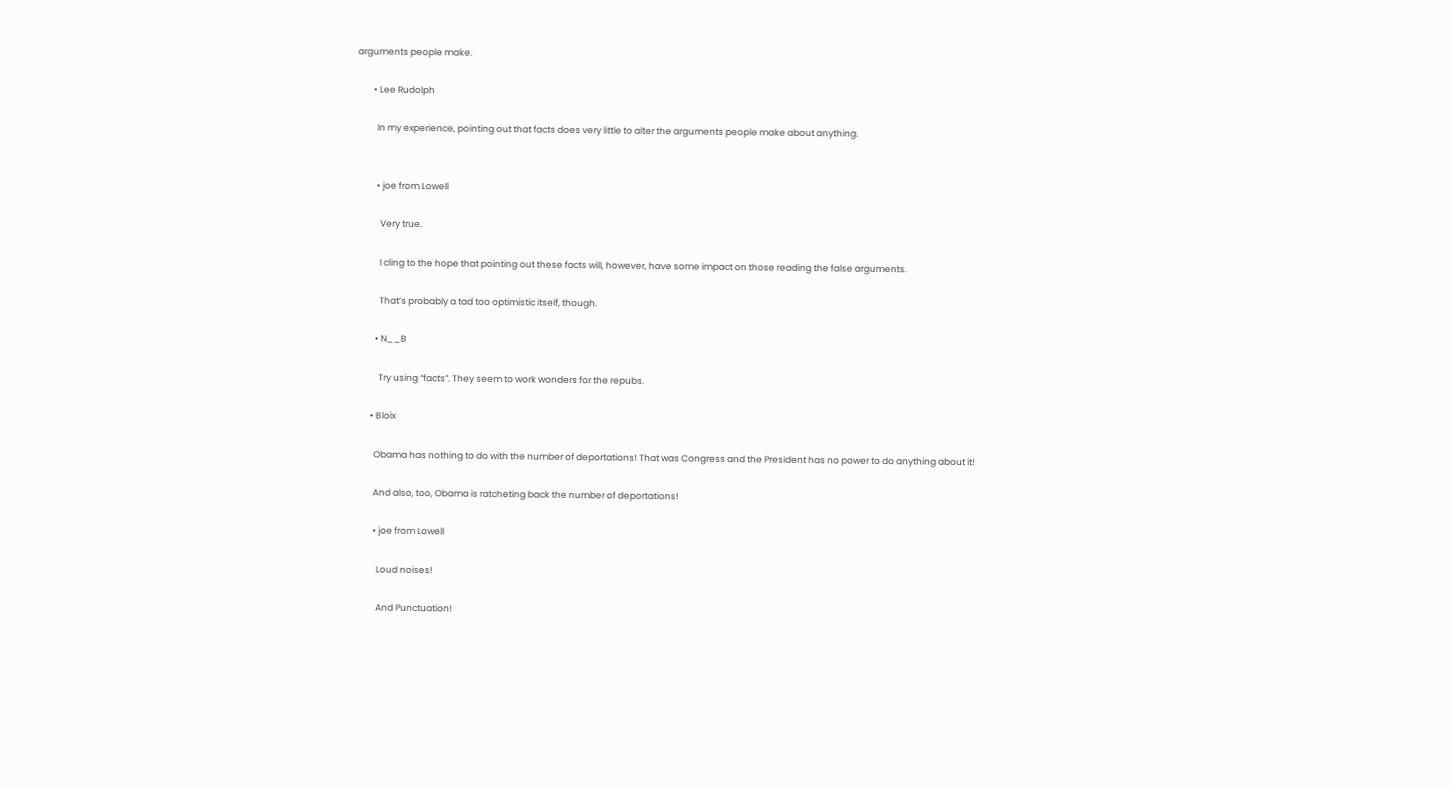arguments people make.

        • Lee Rudolph

          In my experience, pointing out that facts does very little to alter the arguments people make about anything.


          • joe from Lowell

            Very true.

            I cling to the hope that pointing out these facts will, however, have some impact on those reading the false arguments.

            That’s probably a tad too optimistic itself, though.

          • N__B

            Try using “facts”. They seem to work wonders for the repubs.

        • Bloix

          Obama has nothing to do with the number of deportations! That was Congress and the President has no power to do anything about it!

          And also, too, Obama is ratcheting back the number of deportations!

          • joe from Lowell

            Loud noises!

            And Punctuation!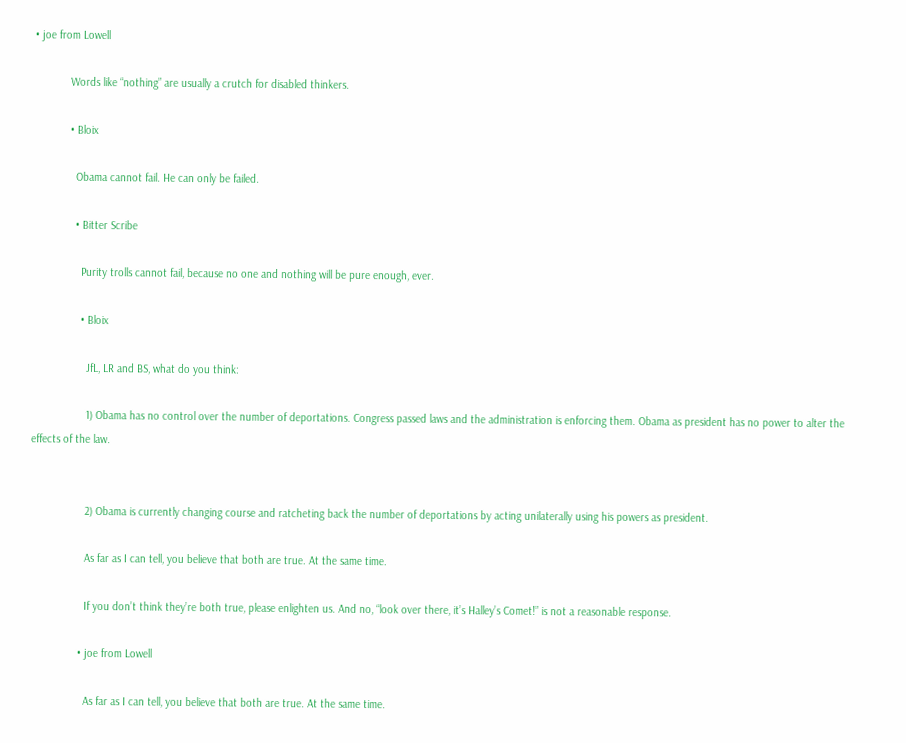• joe from Lowell

            Words like “nothing” are usually a crutch for disabled thinkers.

            • Bloix

              Obama cannot fail. He can only be failed.

              • Bitter Scribe

                Purity trolls cannot fail, because no one and nothing will be pure enough, ever.

                • Bloix

                  JfL, LR and BS, what do you think:

                  1) Obama has no control over the number of deportations. Congress passed laws and the administration is enforcing them. Obama as president has no power to alter the effects of the law.


                  2) Obama is currently changing course and ratcheting back the number of deportations by acting unilaterally using his powers as president.

                  As far as I can tell, you believe that both are true. At the same time.

                  If you don’t think they’re both true, please enlighten us. And no, “look over there, it’s Halley’s Comet!” is not a reasonable response.

                • joe from Lowell

                  As far as I can tell, you believe that both are true. At the same time.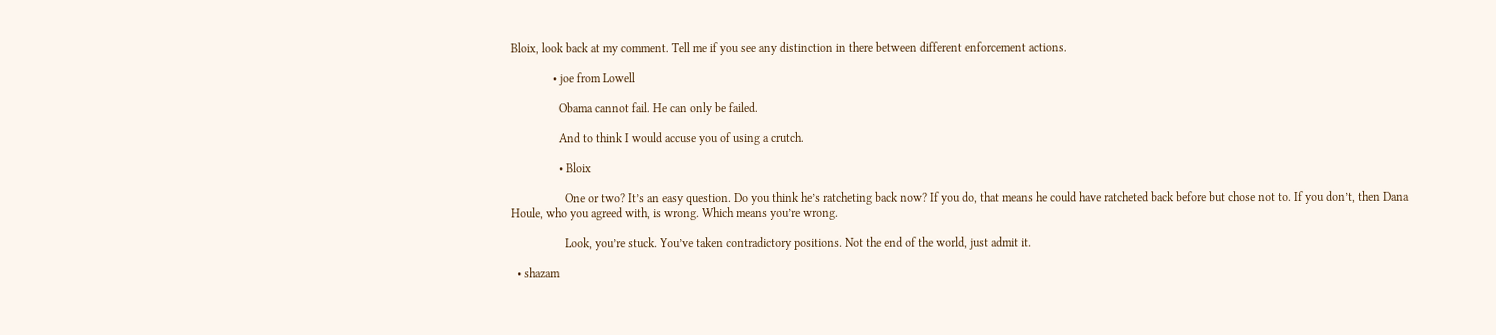Bloix, look back at my comment. Tell me if you see any distinction in there between different enforcement actions.

              • joe from Lowell

                Obama cannot fail. He can only be failed.

                And to think I would accuse you of using a crutch.

                • Bloix

                  One or two? It’s an easy question. Do you think he’s ratcheting back now? If you do, that means he could have ratcheted back before but chose not to. If you don’t, then Dana Houle, who you agreed with, is wrong. Which means you’re wrong.

                  Look, you’re stuck. You’ve taken contradictory positions. Not the end of the world, just admit it.

  • shazam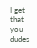I get that you dudes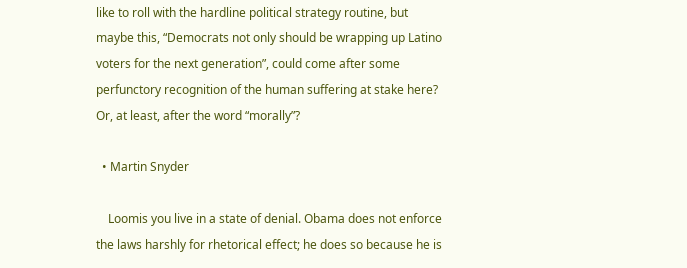like to roll with the hardline political strategy routine, but maybe this, “Democrats not only should be wrapping up Latino voters for the next generation”, could come after some perfunctory recognition of the human suffering at stake here? Or, at least, after the word “morally”?

  • Martin Snyder

    Loomis you live in a state of denial. Obama does not enforce the laws harshly for rhetorical effect; he does so because he is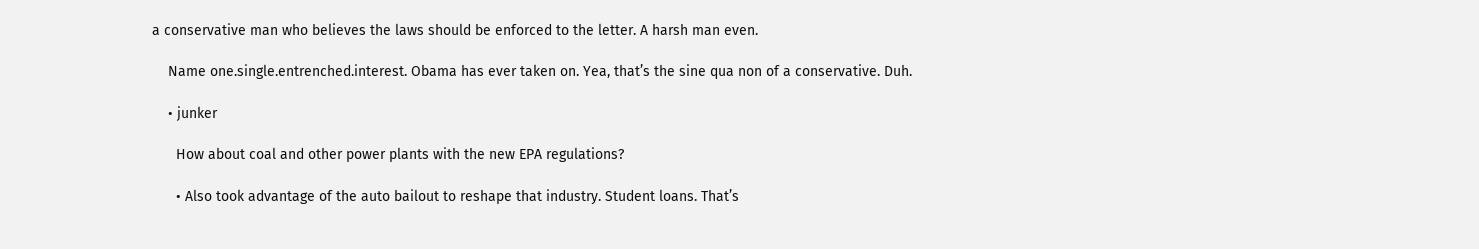a conservative man who believes the laws should be enforced to the letter. A harsh man even.

    Name one.single.entrenched.interest. Obama has ever taken on. Yea, that’s the sine qua non of a conservative. Duh.

    • junker

      How about coal and other power plants with the new EPA regulations?

      • Also took advantage of the auto bailout to reshape that industry. Student loans. That’s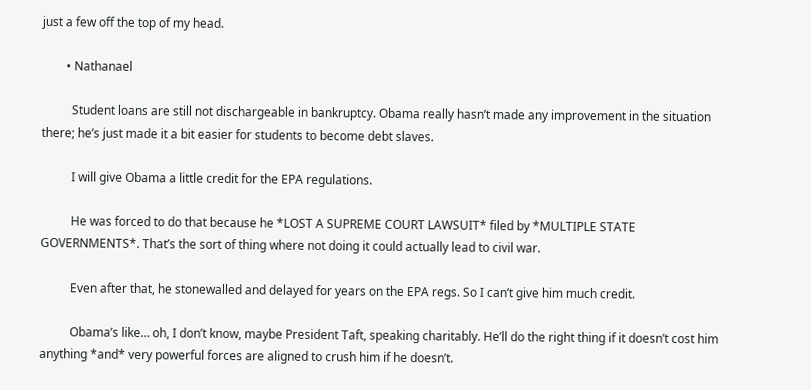just a few off the top of my head.

        • Nathanael

          Student loans are still not dischargeable in bankruptcy. Obama really hasn’t made any improvement in the situation there; he’s just made it a bit easier for students to become debt slaves.

          I will give Obama a little credit for the EPA regulations.

          He was forced to do that because he *LOST A SUPREME COURT LAWSUIT* filed by *MULTIPLE STATE GOVERNMENTS*. That’s the sort of thing where not doing it could actually lead to civil war.

          Even after that, he stonewalled and delayed for years on the EPA regs. So I can’t give him much credit.

          Obama’s like… oh, I don’t know, maybe President Taft, speaking charitably. He’ll do the right thing if it doesn’t cost him anything *and* very powerful forces are aligned to crush him if he doesn’t.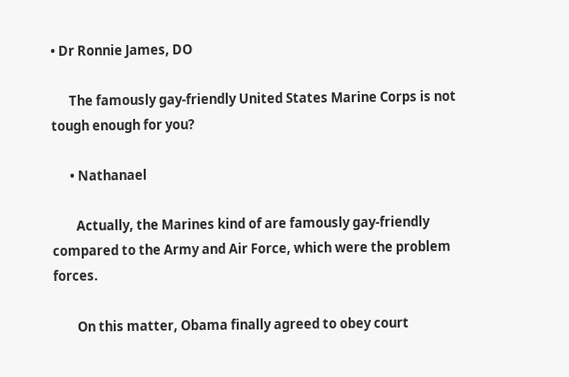• Dr Ronnie James, DO

      The famously gay-friendly United States Marine Corps is not tough enough for you?

      • Nathanael

        Actually, the Marines kind of are famously gay-friendly compared to the Army and Air Force, which were the problem forces.

        On this matter, Obama finally agreed to obey court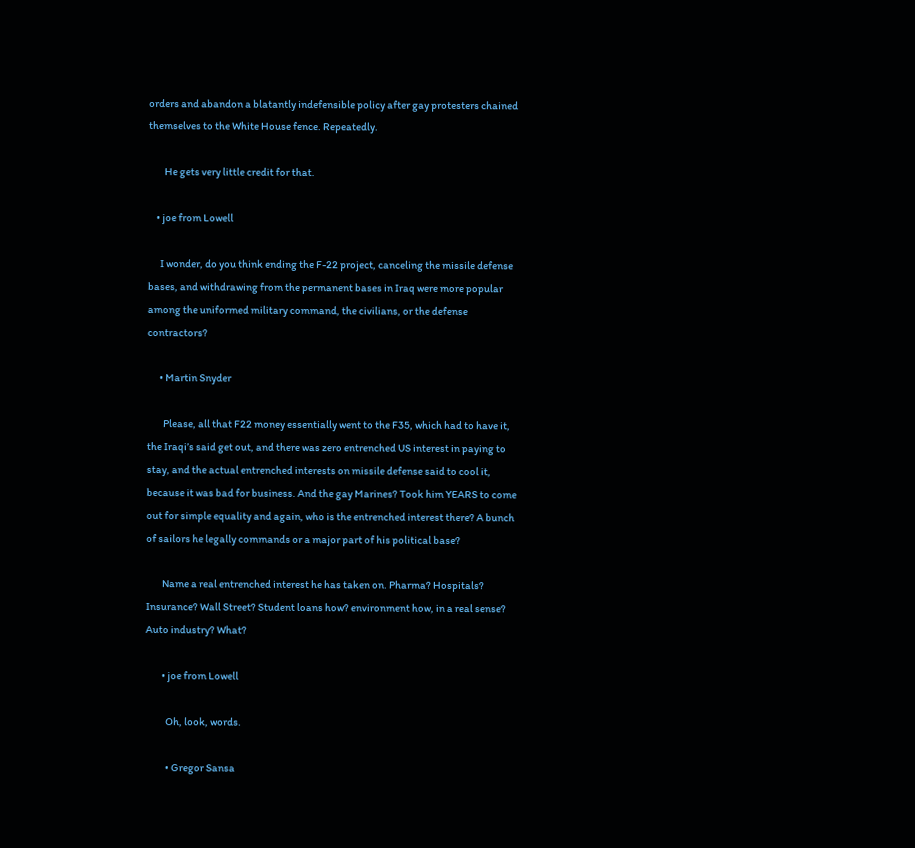orders and abandon a blatantly indefensible policy after gay protesters chained themselves to the White House fence. Repeatedly.

        He gets very little credit for that.

    • joe from Lowell

      I wonder, do you think ending the F-22 project, canceling the missile defense bases, and withdrawing from the permanent bases in Iraq were more popular among the uniformed military command, the civilians, or the defense contractors?

      • Martin Snyder

        Please, all that F22 money essentially went to the F35, which had to have it, the Iraqi’s said get out, and there was zero entrenched US interest in paying to stay, and the actual entrenched interests on missile defense said to cool it, because it was bad for business. And the gay Marines? Took him YEARS to come out for simple equality and again, who is the entrenched interest there? A bunch of sailors he legally commands or a major part of his political base?

        Name a real entrenched interest he has taken on. Pharma? Hospitals? Insurance? Wall Street? Student loans how? environment how, in a real sense? Auto industry? What?

        • joe from Lowell

          Oh, look, words.

          • Gregor Sansa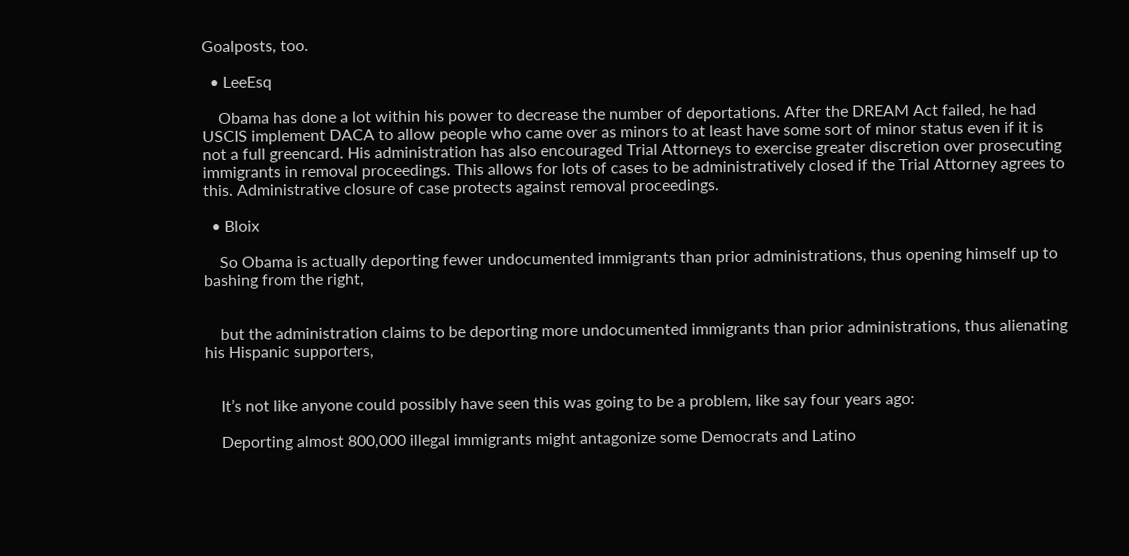Goalposts, too.

  • LeeEsq

    Obama has done a lot within his power to decrease the number of deportations. After the DREAM Act failed, he had USCIS implement DACA to allow people who came over as minors to at least have some sort of minor status even if it is not a full greencard. His administration has also encouraged Trial Attorneys to exercise greater discretion over prosecuting immigrants in removal proceedings. This allows for lots of cases to be administratively closed if the Trial Attorney agrees to this. Administrative closure of case protects against removal proceedings.

  • Bloix

    So Obama is actually deporting fewer undocumented immigrants than prior administrations, thus opening himself up to bashing from the right,


    but the administration claims to be deporting more undocumented immigrants than prior administrations, thus alienating his Hispanic supporters,


    It’s not like anyone could possibly have seen this was going to be a problem, like say four years ago:

    Deporting almost 800,000 illegal immigrants might antagonize some Democrats and Latino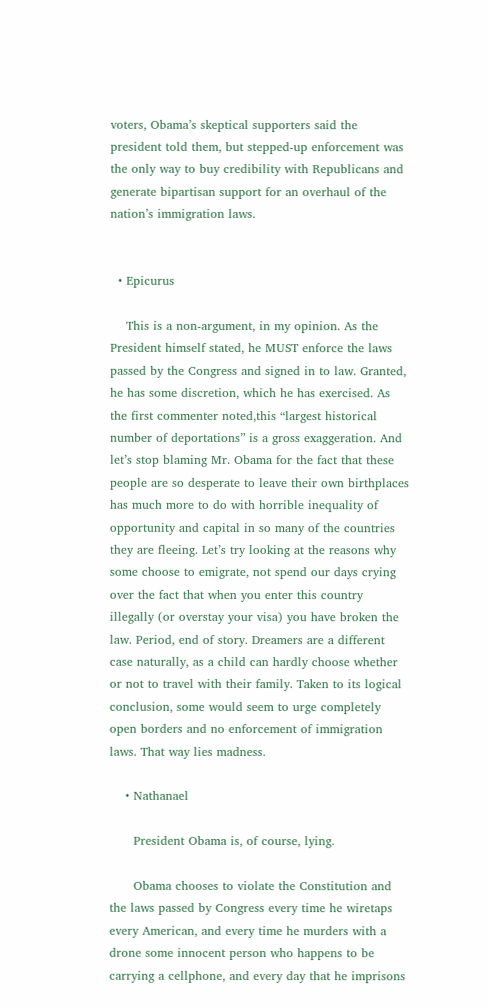voters, Obama’s skeptical supporters said the president told them, but stepped-up enforcement was the only way to buy credibility with Republicans and generate bipartisan support for an overhaul of the nation’s immigration laws.


  • Epicurus

    This is a non-argument, in my opinion. As the President himself stated, he MUST enforce the laws passed by the Congress and signed in to law. Granted, he has some discretion, which he has exercised. As the first commenter noted,this “largest historical number of deportations” is a gross exaggeration. And let’s stop blaming Mr. Obama for the fact that these people are so desperate to leave their own birthplaces has much more to do with horrible inequality of opportunity and capital in so many of the countries they are fleeing. Let’s try looking at the reasons why some choose to emigrate, not spend our days crying over the fact that when you enter this country illegally (or overstay your visa) you have broken the law. Period, end of story. Dreamers are a different case naturally, as a child can hardly choose whether or not to travel with their family. Taken to its logical conclusion, some would seem to urge completely open borders and no enforcement of immigration laws. That way lies madness.

    • Nathanael

      President Obama is, of course, lying.

      Obama chooses to violate the Constitution and the laws passed by Congress every time he wiretaps every American, and every time he murders with a drone some innocent person who happens to be carrying a cellphone, and every day that he imprisons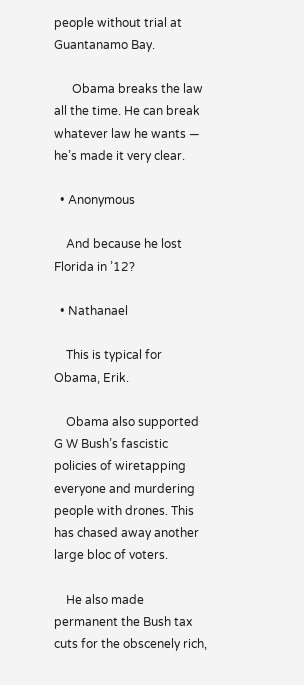people without trial at Guantanamo Bay.

      Obama breaks the law all the time. He can break whatever law he wants — he’s made it very clear.

  • Anonymous

    And because he lost Florida in ’12?

  • Nathanael

    This is typical for Obama, Erik.

    Obama also supported G W Bush’s fascistic policies of wiretapping everyone and murdering people with drones. This has chased away another large bloc of voters.

    He also made permanent the Bush tax cuts for the obscenely rich,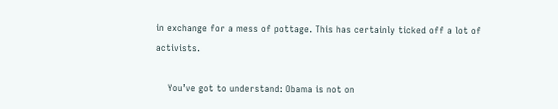in exchange for a mess of pottage. This has certainly ticked off a lot of activists.

    You’ve got to understand: Obama is not on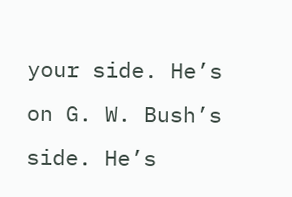your side. He’s on G. W. Bush’s side. He’s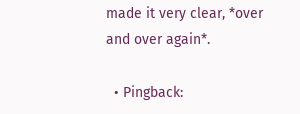made it very clear, *over and over again*.

  • Pingback: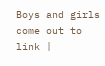Boys and girls come out to link |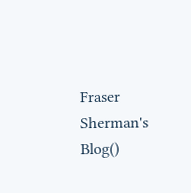Fraser Sherman's Blog()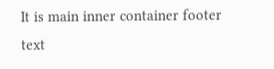It is main inner container footer text